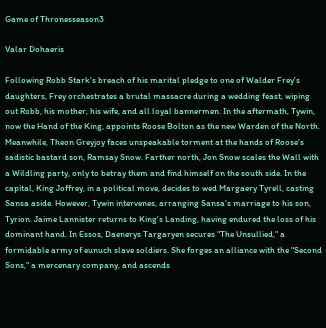Game of Thronesseason3

Valar Dohaeris

Following Robb Stark's breach of his marital pledge to one of Walder Frey's daughters, Frey orchestrates a brutal massacre during a wedding feast, wiping out Robb, his mother, his wife, and all loyal bannermen. In the aftermath, Tywin, now the Hand of the King, appoints Roose Bolton as the new Warden of the North. Meanwhile, Theon Greyjoy faces unspeakable torment at the hands of Roose's sadistic bastard son, Ramsay Snow. Farther north, Jon Snow scales the Wall with a Wildling party, only to betray them and find himself on the south side. In the capital, King Joffrey, in a political move, decides to wed Margaery Tyrell, casting Sansa aside. However, Tywin intervenes, arranging Sansa's marriage to his son, Tyrion. Jaime Lannister returns to King's Landing, having endured the loss of his dominant hand. In Essos, Daenerys Targaryen secures "The Unsullied," a formidable army of eunuch slave soldiers. She forges an alliance with the "Second Sons," a mercenary company, and ascends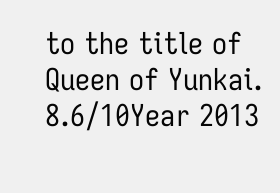to the title of Queen of Yunkai.
8.6/10Year 2013